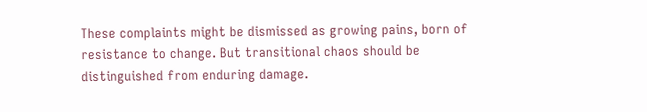These complaints might be dismissed as growing pains, born of resistance to change. But transitional chaos should be distinguished from enduring damage.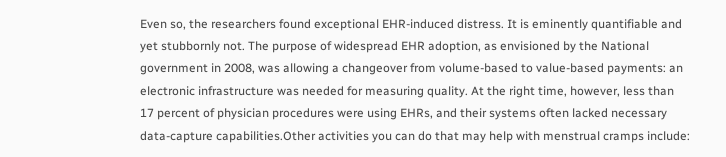Even so, the researchers found exceptional EHR-induced distress. It is eminently quantifiable and yet stubbornly not. The purpose of widespread EHR adoption, as envisioned by the National government in 2008, was allowing a changeover from volume-based to value-based payments: an electronic infrastructure was needed for measuring quality. At the right time, however, less than 17 percent of physician procedures were using EHRs, and their systems often lacked necessary data-capture capabilities.Other activities you can do that may help with menstrual cramps include: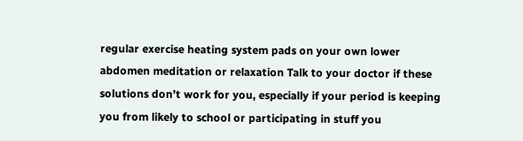regular exercise heating system pads on your own lower abdomen meditation or relaxation Talk to your doctor if these solutions don’t work for you, especially if your period is keeping you from likely to school or participating in stuff you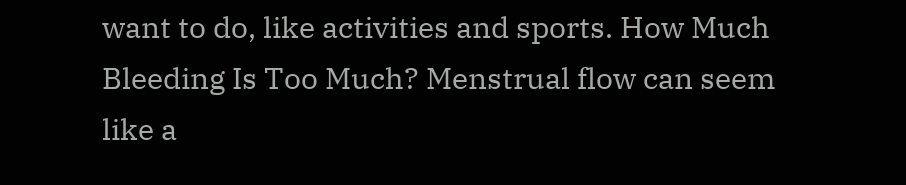want to do, like activities and sports. How Much Bleeding Is Too Much? Menstrual flow can seem like a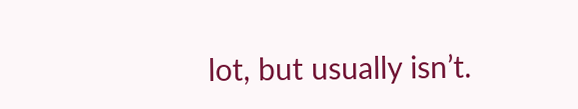lot, but usually isn’t.